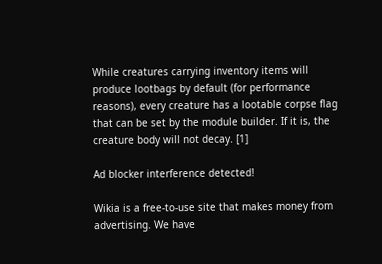While creatures carrying inventory items will produce lootbags by default (for performance reasons), every creature has a lootable corpse flag that can be set by the module builder. If it is, the creature body will not decay. [1]

Ad blocker interference detected!

Wikia is a free-to-use site that makes money from advertising. We have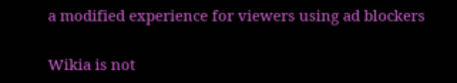a modified experience for viewers using ad blockers

Wikia is not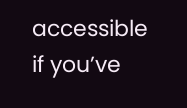accessible if you’ve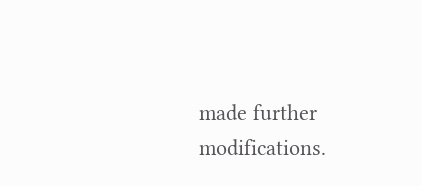made further modifications.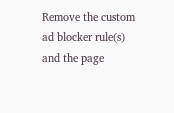Remove the custom ad blocker rule(s) and the page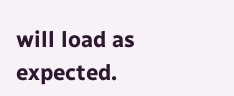will load as expected.